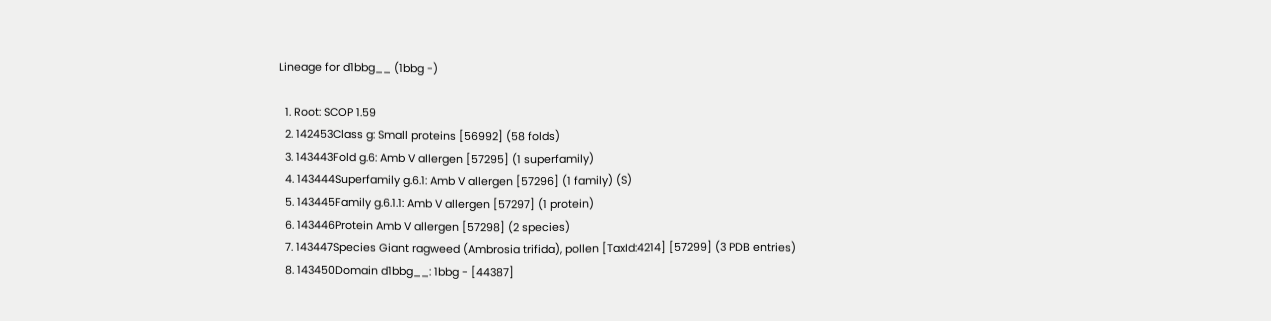Lineage for d1bbg__ (1bbg -)

  1. Root: SCOP 1.59
  2. 142453Class g: Small proteins [56992] (58 folds)
  3. 143443Fold g.6: Amb V allergen [57295] (1 superfamily)
  4. 143444Superfamily g.6.1: Amb V allergen [57296] (1 family) (S)
  5. 143445Family g.6.1.1: Amb V allergen [57297] (1 protein)
  6. 143446Protein Amb V allergen [57298] (2 species)
  7. 143447Species Giant ragweed (Ambrosia trifida), pollen [TaxId:4214] [57299] (3 PDB entries)
  8. 143450Domain d1bbg__: 1bbg - [44387]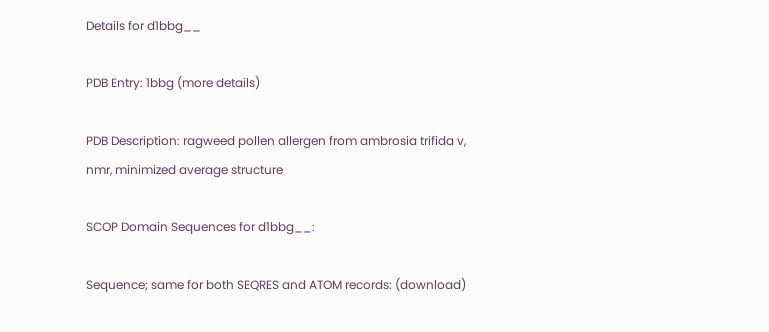Details for d1bbg__

PDB Entry: 1bbg (more details)

PDB Description: ragweed pollen allergen from ambrosia trifida v, nmr, minimized average structure

SCOP Domain Sequences for d1bbg__:

Sequence; same for both SEQRES and ATOM records: (download)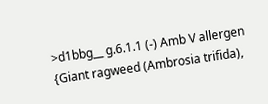>d1bbg__ g.6.1.1 (-) Amb V allergen {Giant ragweed (Ambrosia trifida),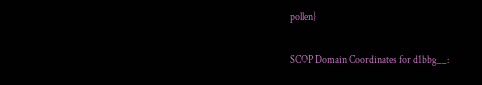pollen}

SCOP Domain Coordinates for d1bbg__: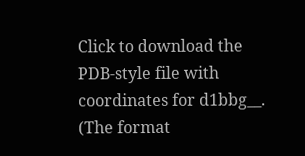Click to download the PDB-style file with coordinates for d1bbg__.
(The format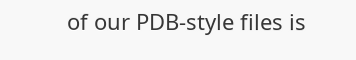of our PDB-style files is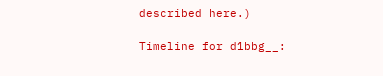described here.)

Timeline for d1bbg__: